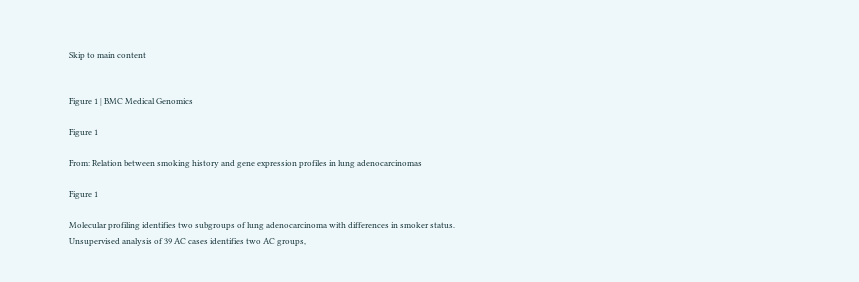Skip to main content


Figure 1 | BMC Medical Genomics

Figure 1

From: Relation between smoking history and gene expression profiles in lung adenocarcinomas

Figure 1

Molecular profiling identifies two subgroups of lung adenocarcinoma with differences in smoker status. Unsupervised analysis of 39 AC cases identifies two AC groups,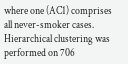where one (AC1) comprises all never-smoker cases. Hierarchical clustering was performed on 706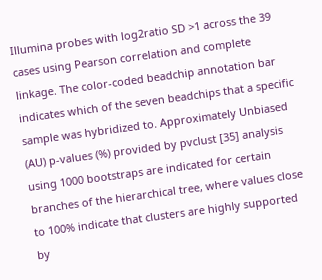Illumina probes with log2ratio SD >1 across the 39 cases using Pearson correlation and complete linkage. The color-coded beadchip annotation bar indicates which of the seven beadchips that a specific sample was hybridized to. Approximately Unbiased (AU) p-values (%) provided by pvclust [35] analysis using 1000 bootstraps are indicated for certain branches of the hierarchical tree, where values close to 100% indicate that clusters are highly supported by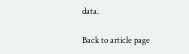data.

Back to article page